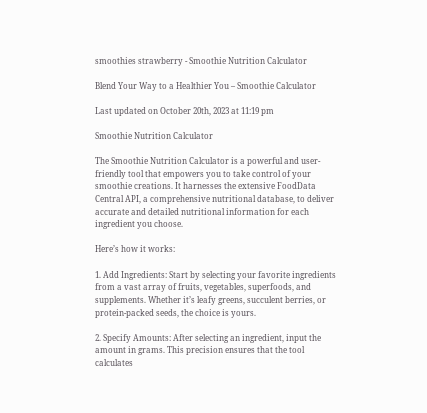smoothies strawberry - Smoothie Nutrition Calculator

Blend Your Way to a Healthier You – Smoothie Calculator

Last updated on October 20th, 2023 at 11:19 pm

Smoothie Nutrition Calculator

The Smoothie Nutrition Calculator is a powerful and user-friendly tool that empowers you to take control of your smoothie creations. It harnesses the extensive FoodData Central API, a comprehensive nutritional database, to deliver accurate and detailed nutritional information for each ingredient you choose.

Here’s how it works:

1. Add Ingredients: Start by selecting your favorite ingredients from a vast array of fruits, vegetables, superfoods, and supplements. Whether it’s leafy greens, succulent berries, or protein-packed seeds, the choice is yours.

2. Specify Amounts: After selecting an ingredient, input the amount in grams. This precision ensures that the tool calculates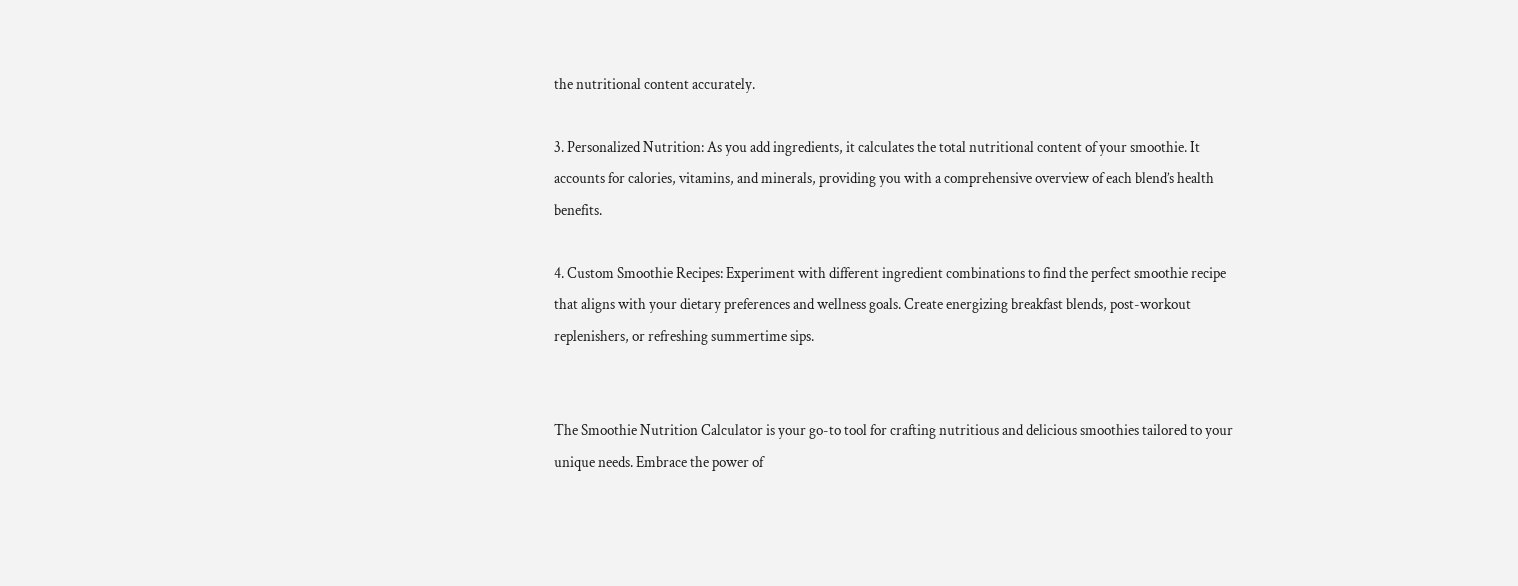the nutritional content accurately.

3. Personalized Nutrition: As you add ingredients, it calculates the total nutritional content of your smoothie. It accounts for calories, vitamins, and minerals, providing you with a comprehensive overview of each blend’s health benefits.

4. Custom Smoothie Recipes: Experiment with different ingredient combinations to find the perfect smoothie recipe that aligns with your dietary preferences and wellness goals. Create energizing breakfast blends, post-workout replenishers, or refreshing summertime sips.


The Smoothie Nutrition Calculator is your go-to tool for crafting nutritious and delicious smoothies tailored to your unique needs. Embrace the power of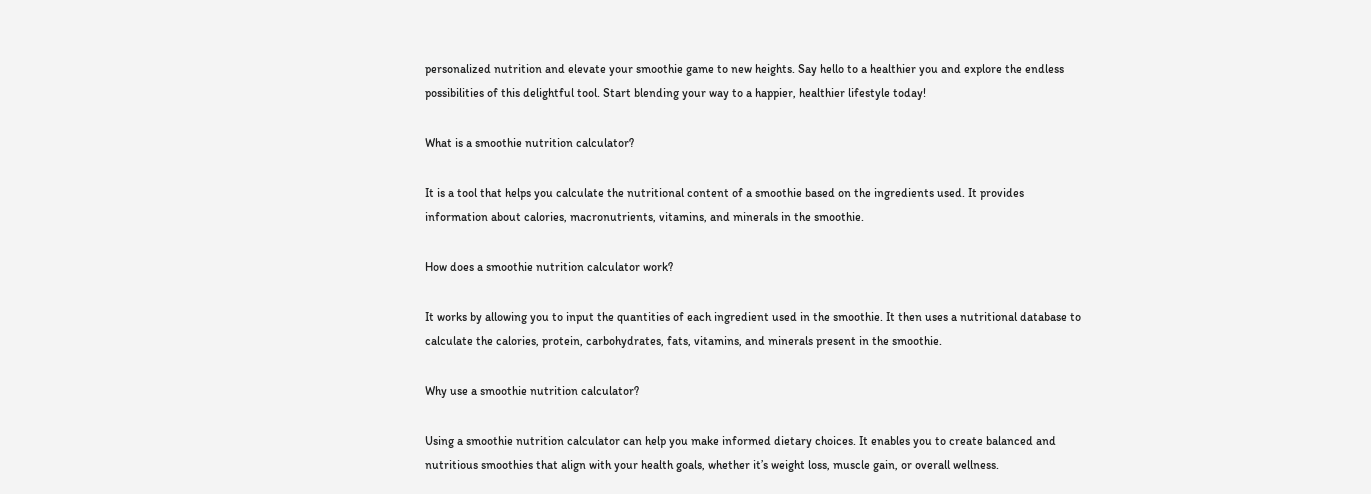personalized nutrition and elevate your smoothie game to new heights. Say hello to a healthier you and explore the endless possibilities of this delightful tool. Start blending your way to a happier, healthier lifestyle today!

What is a smoothie nutrition calculator?

It is a tool that helps you calculate the nutritional content of a smoothie based on the ingredients used. It provides information about calories, macronutrients, vitamins, and minerals in the smoothie.

How does a smoothie nutrition calculator work?

It works by allowing you to input the quantities of each ingredient used in the smoothie. It then uses a nutritional database to calculate the calories, protein, carbohydrates, fats, vitamins, and minerals present in the smoothie.

Why use a smoothie nutrition calculator?

Using a smoothie nutrition calculator can help you make informed dietary choices. It enables you to create balanced and nutritious smoothies that align with your health goals, whether it’s weight loss, muscle gain, or overall wellness.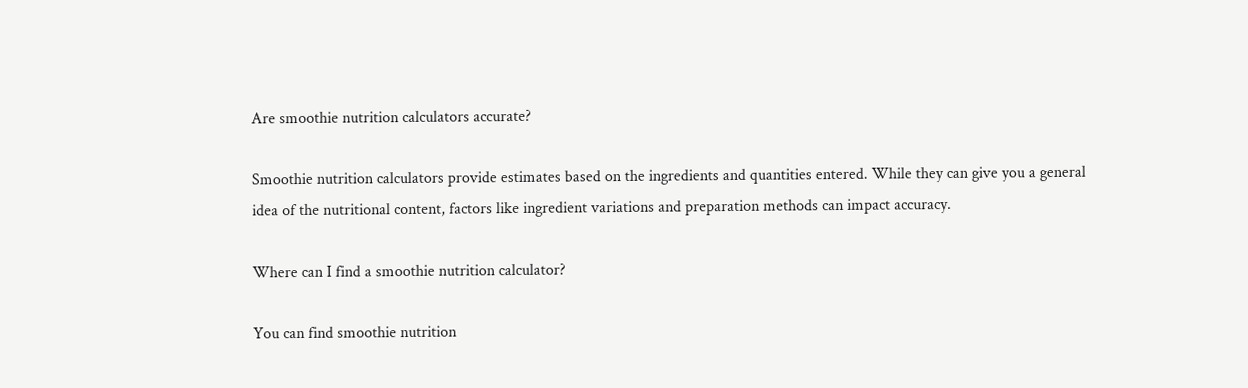Are smoothie nutrition calculators accurate?

Smoothie nutrition calculators provide estimates based on the ingredients and quantities entered. While they can give you a general idea of the nutritional content, factors like ingredient variations and preparation methods can impact accuracy.

Where can I find a smoothie nutrition calculator?

You can find smoothie nutrition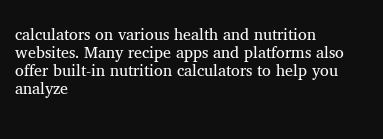calculators on various health and nutrition websites. Many recipe apps and platforms also offer built-in nutrition calculators to help you analyze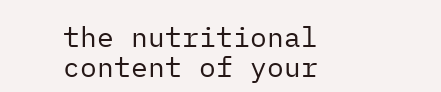the nutritional content of your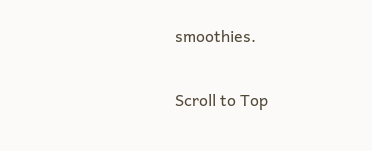smoothies.

Scroll to Top